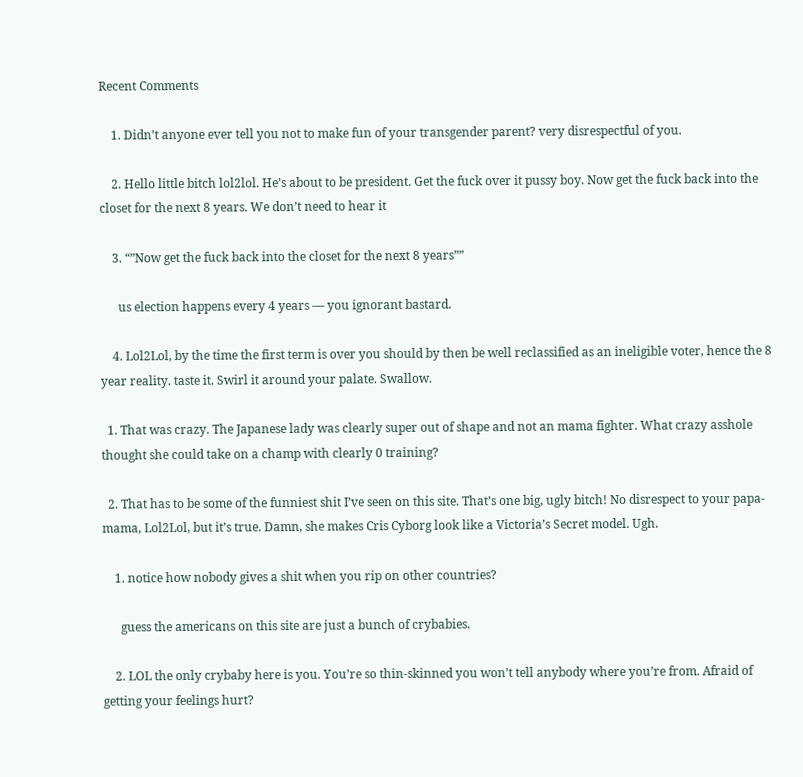Recent Comments

    1. Didn’t anyone ever tell you not to make fun of your transgender parent? very disrespectful of you.

    2. Hello little bitch lol2lol. He’s about to be president. Get the fuck over it pussy boy. Now get the fuck back into the closet for the next 8 years. We don’t need to hear it

    3. “”Now get the fuck back into the closet for the next 8 years””

      us election happens every 4 years — you ignorant bastard.

    4. Lol2Lol, by the time the first term is over you should by then be well reclassified as an ineligible voter, hence the 8 year reality. taste it. Swirl it around your palate. Swallow.

  1. That was crazy. The Japanese lady was clearly super out of shape and not an mama fighter. What crazy asshole thought she could take on a champ with clearly 0 training?

  2. That has to be some of the funniest shit I’ve seen on this site. That’s one big, ugly bitch! No disrespect to your papa-mama, Lol2Lol, but it’s true. Damn, she makes Cris Cyborg look like a Victoria’s Secret model. Ugh.

    1. notice how nobody gives a shit when you rip on other countries?

      guess the americans on this site are just a bunch of crybabies.

    2. LOL the only crybaby here is you. You’re so thin-skinned you won’t tell anybody where you’re from. Afraid of getting your feelings hurt?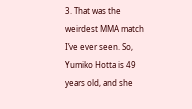3. That was the weirdest MMA match I’ve ever seen. So, Yumiko Hotta is 49 years old, and she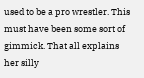used to be a pro wrestler. This must have been some sort of gimmick. That all explains her silly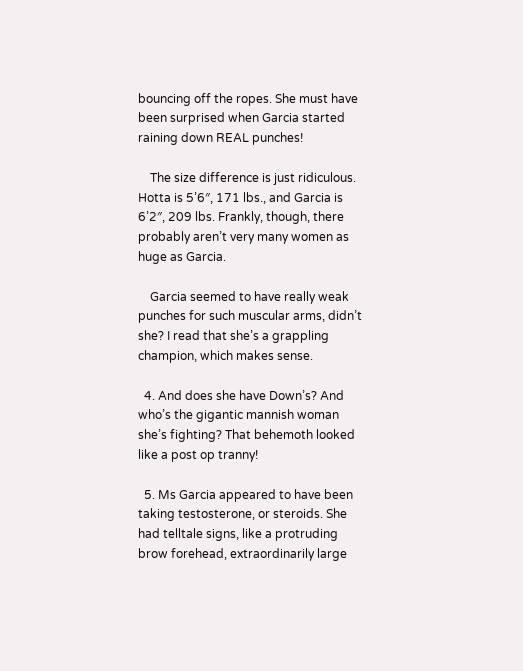bouncing off the ropes. She must have been surprised when Garcia started raining down REAL punches!

    The size difference is just ridiculous. Hotta is 5’6″, 171 lbs., and Garcia is 6’2″, 209 lbs. Frankly, though, there probably aren’t very many women as huge as Garcia.

    Garcia seemed to have really weak punches for such muscular arms, didn’t she? I read that she’s a grappling champion, which makes sense.

  4. And does she have Down’s? And who’s the gigantic mannish woman she’s fighting? That behemoth looked like a post op tranny!

  5. Ms Garcia appeared to have been taking testosterone, or steroids. She had telltale signs, like a protruding brow forehead, extraordinarily large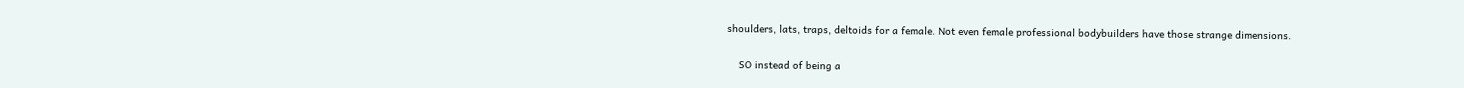shoulders, lats, traps, deltoids for a female. Not even female professional bodybuilders have those strange dimensions.

    SO instead of being a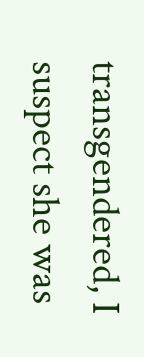transgendered, I suspect she was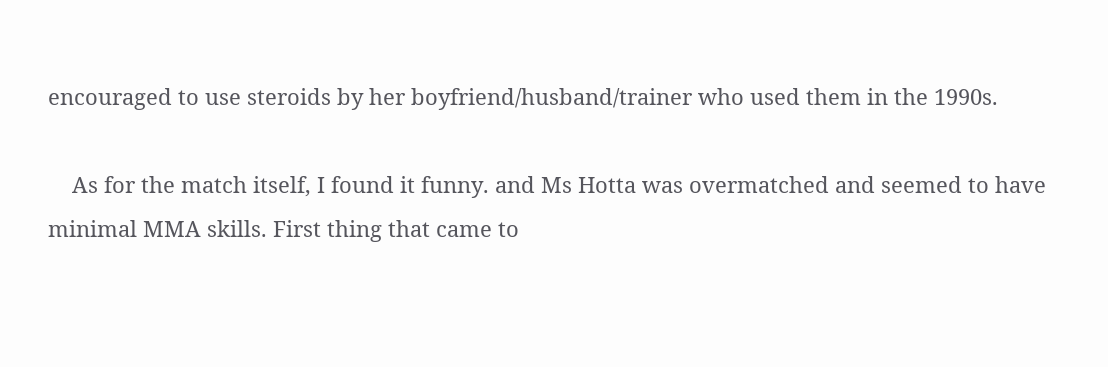encouraged to use steroids by her boyfriend/husband/trainer who used them in the 1990s.

    As for the match itself, I found it funny. and Ms Hotta was overmatched and seemed to have minimal MMA skills. First thing that came to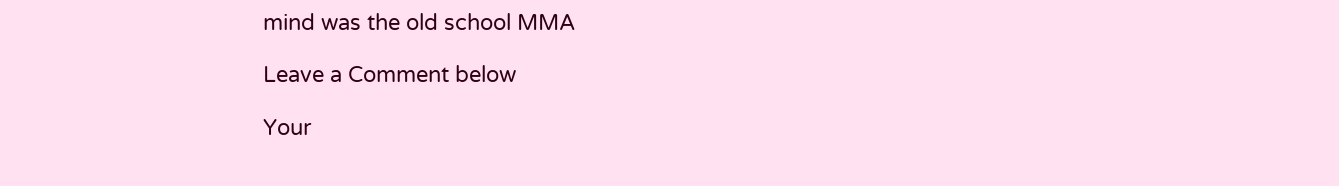mind was the old school MMA

Leave a Comment below

Your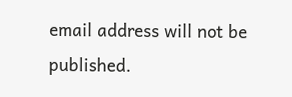email address will not be published.